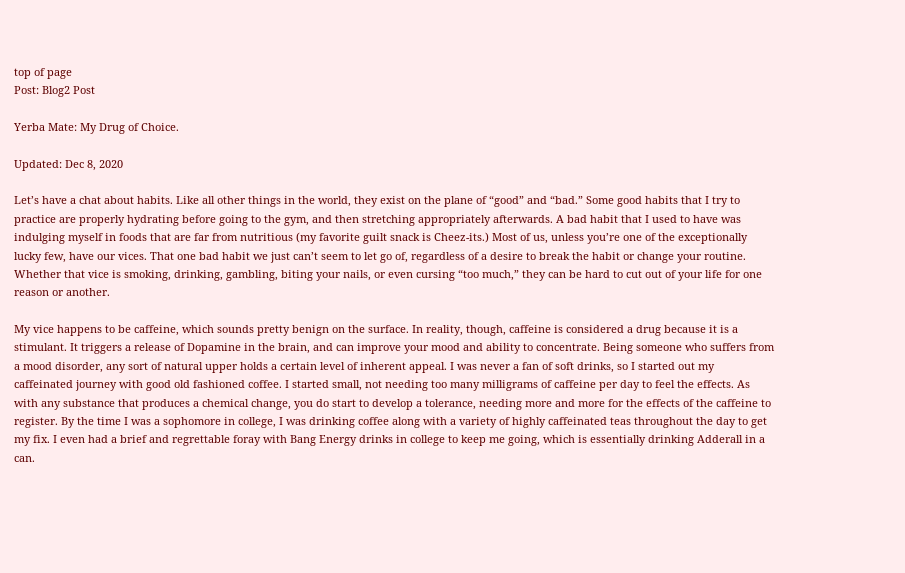top of page
Post: Blog2 Post

Yerba Mate: My Drug of Choice.

Updated: Dec 8, 2020

Let’s have a chat about habits. Like all other things in the world, they exist on the plane of “good” and “bad.” Some good habits that I try to practice are properly hydrating before going to the gym, and then stretching appropriately afterwards. A bad habit that I used to have was indulging myself in foods that are far from nutritious (my favorite guilt snack is Cheez-its.) Most of us, unless you’re one of the exceptionally lucky few, have our vices. That one bad habit we just can’t seem to let go of, regardless of a desire to break the habit or change your routine. Whether that vice is smoking, drinking, gambling, biting your nails, or even cursing “too much,” they can be hard to cut out of your life for one reason or another.

My vice happens to be caffeine, which sounds pretty benign on the surface. In reality, though, caffeine is considered a drug because it is a stimulant. It triggers a release of Dopamine in the brain, and can improve your mood and ability to concentrate. Being someone who suffers from a mood disorder, any sort of natural upper holds a certain level of inherent appeal. I was never a fan of soft drinks, so I started out my caffeinated journey with good old fashioned coffee. I started small, not needing too many milligrams of caffeine per day to feel the effects. As with any substance that produces a chemical change, you do start to develop a tolerance, needing more and more for the effects of the caffeine to register. By the time I was a sophomore in college, I was drinking coffee along with a variety of highly caffeinated teas throughout the day to get my fix. I even had a brief and regrettable foray with Bang Energy drinks in college to keep me going, which is essentially drinking Adderall in a can.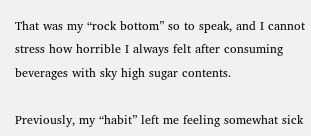That was my “rock bottom” so to speak, and I cannot stress how horrible I always felt after consuming beverages with sky high sugar contents.

Previously, my “habit” left me feeling somewhat sick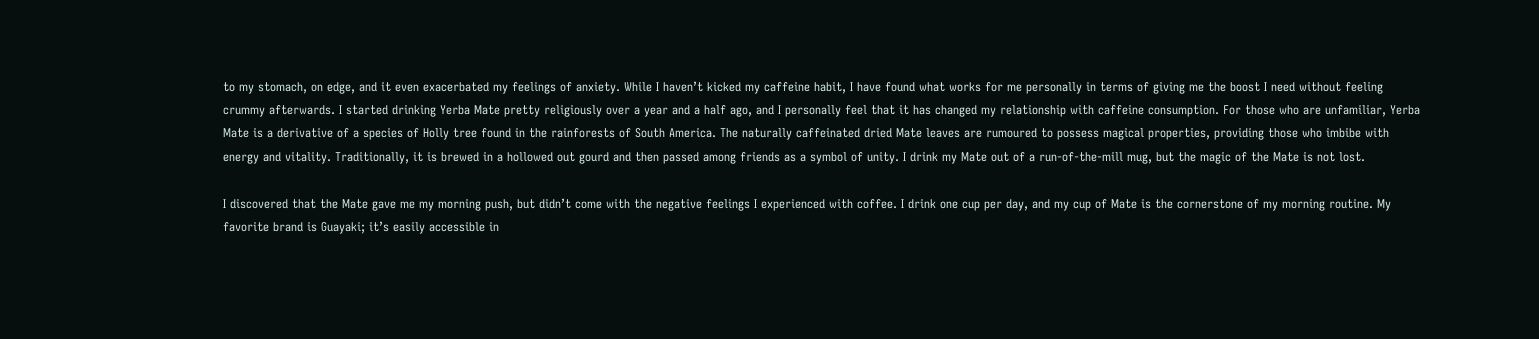to my stomach, on edge, and it even exacerbated my feelings of anxiety. While I haven’t kicked my caffeine habit, I have found what works for me personally in terms of giving me the boost I need without feeling crummy afterwards. I started drinking Yerba Mate pretty religiously over a year and a half ago, and I personally feel that it has changed my relationship with caffeine consumption. For those who are unfamiliar, Yerba Mate is a derivative of a species of Holly tree found in the rainforests of South America. The naturally caffeinated dried Mate leaves are rumoured to possess magical properties, providing those who imbibe with energy and vitality. Traditionally, it is brewed in a hollowed out gourd and then passed among friends as a symbol of unity. I drink my Mate out of a run-of-the-mill mug, but the magic of the Mate is not lost.

I discovered that the Mate gave me my morning push, but didn’t come with the negative feelings I experienced with coffee. I drink one cup per day, and my cup of Mate is the cornerstone of my morning routine. My favorite brand is Guayaki; it’s easily accessible in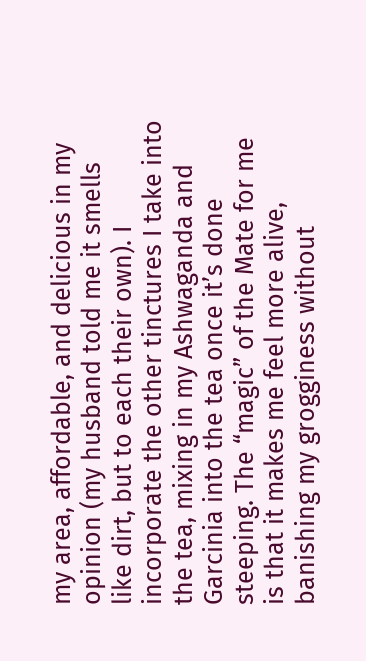my area, affordable, and delicious in my opinion (my husband told me it smells like dirt, but to each their own). I incorporate the other tinctures I take into the tea, mixing in my Ashwaganda and Garcinia into the tea once it’s done steeping. The “magic” of the Mate for me is that it makes me feel more alive, banishing my grogginess without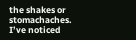the shakes or stomachaches. I’ve noticed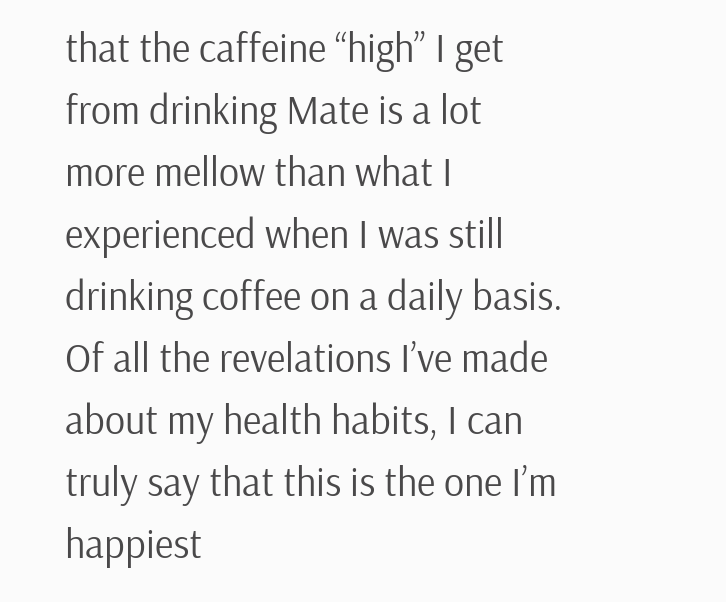that the caffeine “high” I get from drinking Mate is a lot more mellow than what I experienced when I was still drinking coffee on a daily basis. Of all the revelations I’ve made about my health habits, I can truly say that this is the one I’m happiest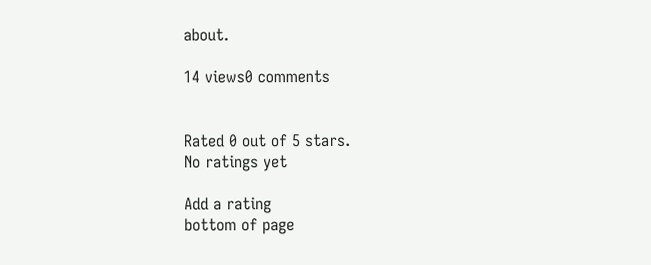about.

14 views0 comments


Rated 0 out of 5 stars.
No ratings yet

Add a rating
bottom of page